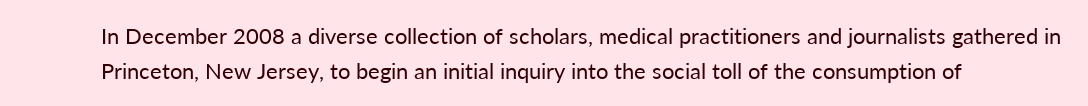In December 2008 a diverse collection of scholars, medical practitioners and journalists gathered in Princeton, New Jersey, to begin an initial inquiry into the social toll of the consumption of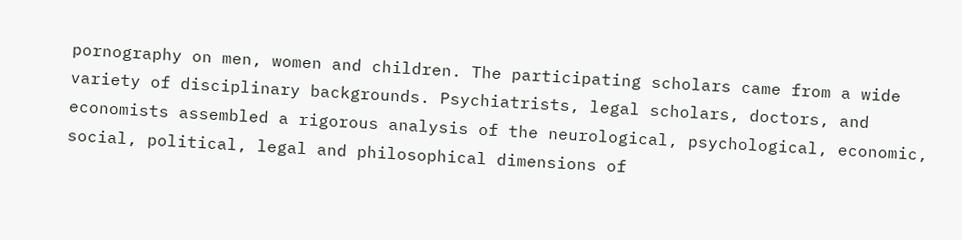pornography on men, women and children. The participating scholars came from a wide variety of disciplinary backgrounds. Psychiatrists, legal scholars, doctors, and economists assembled a rigorous analysis of the neurological, psychological, economic, social, political, legal and philosophical dimensions of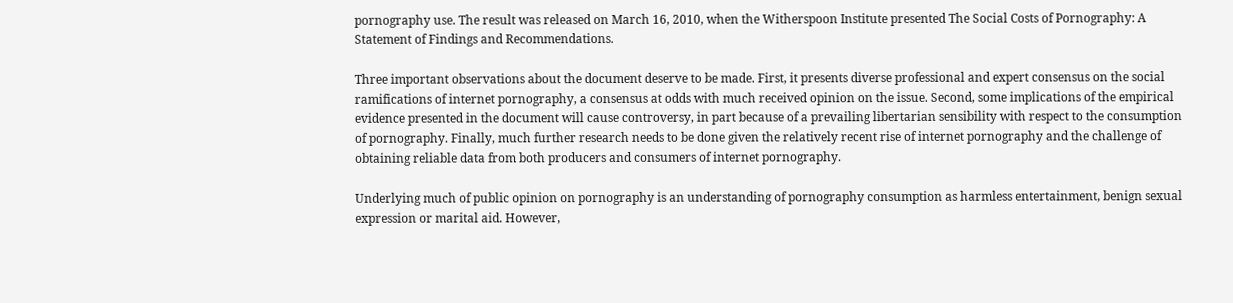pornography use. The result was released on March 16, 2010, when the Witherspoon Institute presented The Social Costs of Pornography: A Statement of Findings and Recommendations.

Three important observations about the document deserve to be made. First, it presents diverse professional and expert consensus on the social ramifications of internet pornography, a consensus at odds with much received opinion on the issue. Second, some implications of the empirical evidence presented in the document will cause controversy, in part because of a prevailing libertarian sensibility with respect to the consumption of pornography. Finally, much further research needs to be done given the relatively recent rise of internet pornography and the challenge of obtaining reliable data from both producers and consumers of internet pornography.

Underlying much of public opinion on pornography is an understanding of pornography consumption as harmless entertainment, benign sexual expression or marital aid. However,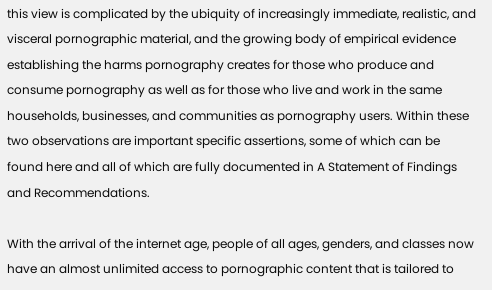this view is complicated by the ubiquity of increasingly immediate, realistic, and visceral pornographic material, and the growing body of empirical evidence establishing the harms pornography creates for those who produce and consume pornography as well as for those who live and work in the same households, businesses, and communities as pornography users. Within these two observations are important specific assertions, some of which can be found here and all of which are fully documented in A Statement of Findings and Recommendations.

With the arrival of the internet age, people of all ages, genders, and classes now have an almost unlimited access to pornographic content that is tailored to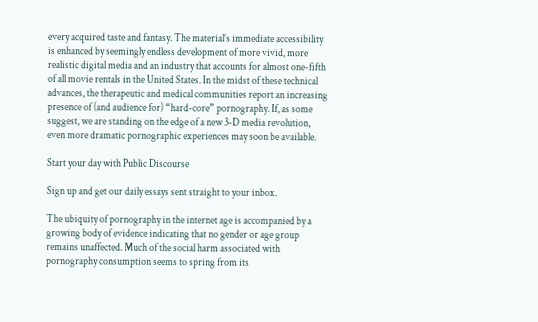every acquired taste and fantasy. The material’s immediate accessibility is enhanced by seemingly endless development of more vivid, more realistic digital media and an industry that accounts for almost one-fifth of all movie rentals in the United States. In the midst of these technical advances, the therapeutic and medical communities report an increasing presence of (and audience for) “hard-core” pornography. If, as some suggest, we are standing on the edge of a new 3-D media revolution, even more dramatic pornographic experiences may soon be available.

Start your day with Public Discourse

Sign up and get our daily essays sent straight to your inbox.

The ubiquity of pornography in the internet age is accompanied by a growing body of evidence indicating that no gender or age group remains unaffected. Much of the social harm associated with pornography consumption seems to spring from its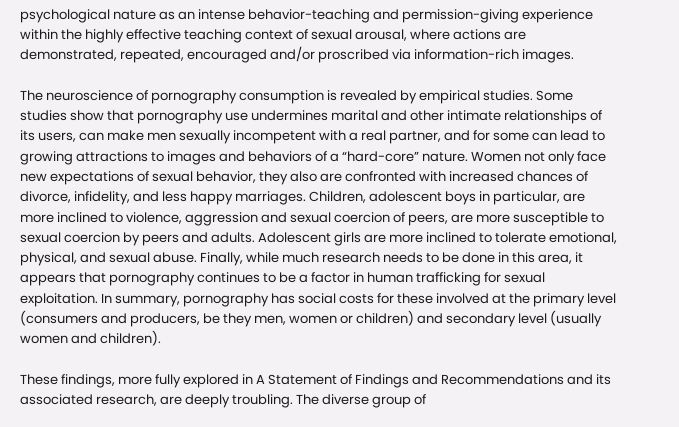psychological nature as an intense behavior-teaching and permission-giving experience within the highly effective teaching context of sexual arousal, where actions are demonstrated, repeated, encouraged and/or proscribed via information-rich images.

The neuroscience of pornography consumption is revealed by empirical studies. Some studies show that pornography use undermines marital and other intimate relationships of its users, can make men sexually incompetent with a real partner, and for some can lead to growing attractions to images and behaviors of a “hard-core” nature. Women not only face new expectations of sexual behavior, they also are confronted with increased chances of divorce, infidelity, and less happy marriages. Children, adolescent boys in particular, are more inclined to violence, aggression and sexual coercion of peers, are more susceptible to sexual coercion by peers and adults. Adolescent girls are more inclined to tolerate emotional, physical, and sexual abuse. Finally, while much research needs to be done in this area, it appears that pornography continues to be a factor in human trafficking for sexual exploitation. In summary, pornography has social costs for these involved at the primary level (consumers and producers, be they men, women or children) and secondary level (usually women and children).

These findings, more fully explored in A Statement of Findings and Recommendations and its associated research, are deeply troubling. The diverse group of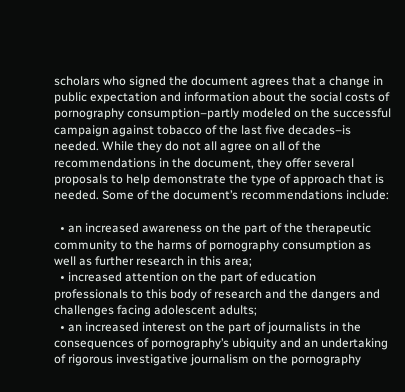scholars who signed the document agrees that a change in public expectation and information about the social costs of pornography consumption–partly modeled on the successful campaign against tobacco of the last five decades–is needed. While they do not all agree on all of the recommendations in the document, they offer several proposals to help demonstrate the type of approach that is needed. Some of the document’s recommendations include:

  • an increased awareness on the part of the therapeutic community to the harms of pornography consumption as well as further research in this area;
  • increased attention on the part of education professionals to this body of research and the dangers and challenges facing adolescent adults;
  • an increased interest on the part of journalists in the consequences of pornography’s ubiquity and an undertaking of rigorous investigative journalism on the pornography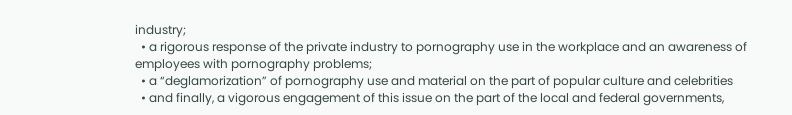industry;
  • a rigorous response of the private industry to pornography use in the workplace and an awareness of employees with pornography problems;
  • a “deglamorization” of pornography use and material on the part of popular culture and celebrities
  • and finally, a vigorous engagement of this issue on the part of the local and federal governments,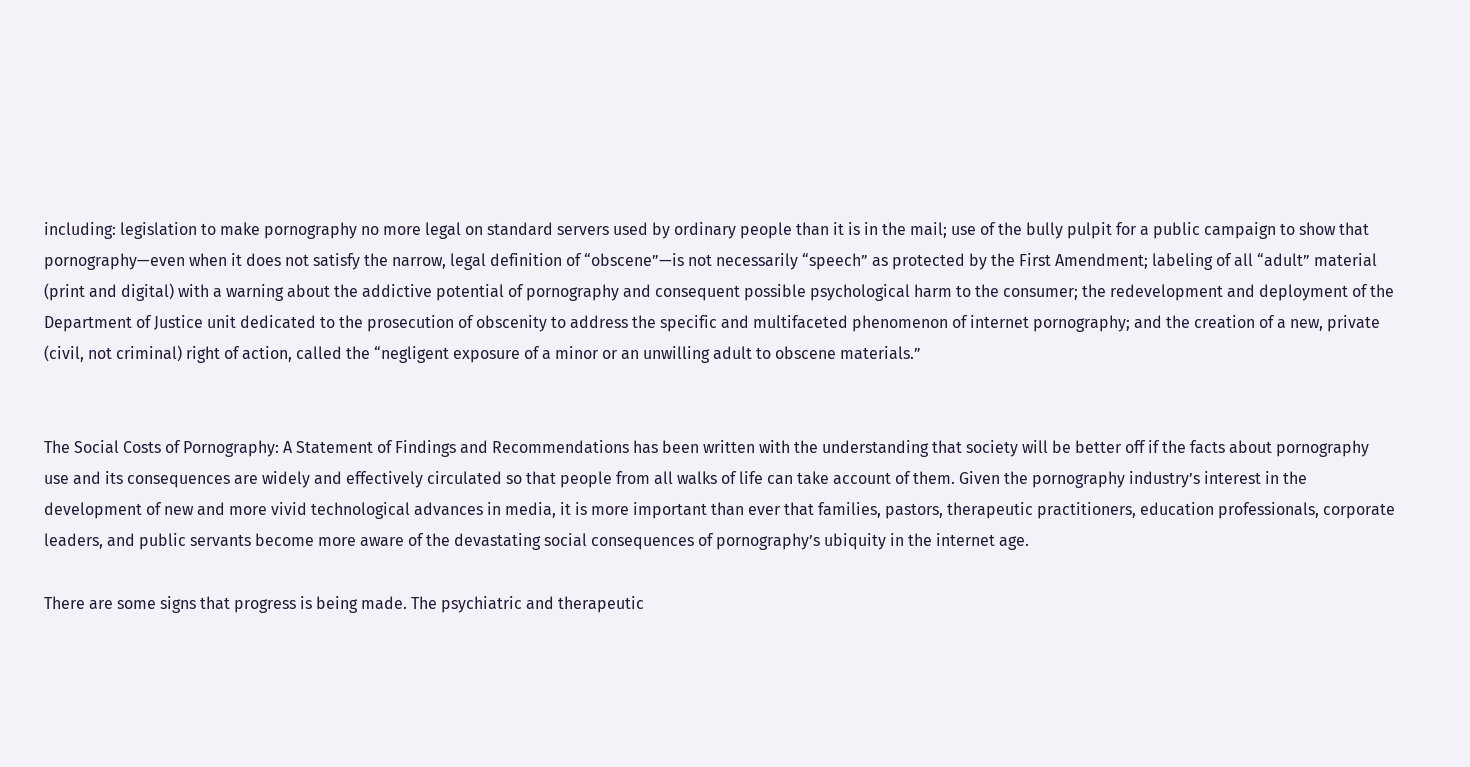including: legislation to make pornography no more legal on standard servers used by ordinary people than it is in the mail; use of the bully pulpit for a public campaign to show that pornography—even when it does not satisfy the narrow, legal definition of “obscene”—is not necessarily “speech” as protected by the First Amendment; labeling of all “adult” material (print and digital) with a warning about the addictive potential of pornography and consequent possible psychological harm to the consumer; the redevelopment and deployment of the Department of Justice unit dedicated to the prosecution of obscenity to address the specific and multifaceted phenomenon of internet pornography; and the creation of a new, private (civil, not criminal) right of action, called the “negligent exposure of a minor or an unwilling adult to obscene materials.”


The Social Costs of Pornography: A Statement of Findings and Recommendations has been written with the understanding that society will be better off if the facts about pornography use and its consequences are widely and effectively circulated so that people from all walks of life can take account of them. Given the pornography industry’s interest in the development of new and more vivid technological advances in media, it is more important than ever that families, pastors, therapeutic practitioners, education professionals, corporate leaders, and public servants become more aware of the devastating social consequences of pornography’s ubiquity in the internet age.

There are some signs that progress is being made. The psychiatric and therapeutic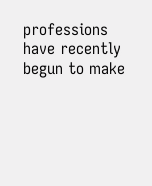professions have recently begun to make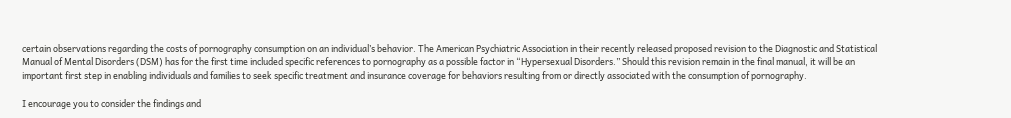certain observations regarding the costs of pornography consumption on an individual’s behavior. The American Psychiatric Association in their recently released proposed revision to the Diagnostic and Statistical Manual of Mental Disorders (DSM) has for the first time included specific references to pornography as a possible factor in “Hypersexual Disorders.” Should this revision remain in the final manual, it will be an important first step in enabling individuals and families to seek specific treatment and insurance coverage for behaviors resulting from or directly associated with the consumption of pornography.

I encourage you to consider the findings and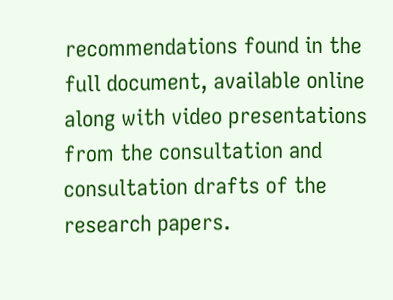recommendations found in the full document, available online along with video presentations from the consultation and consultation drafts of the research papers.